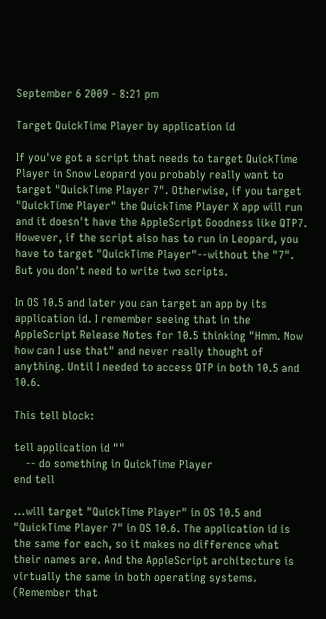September 6 2009 - 8:21 pm

Target QuickTime Player by application id

If you've got a script that needs to target QuickTime Player in Snow Leopard you probably really want to target "QuickTime Player 7". Otherwise, if you target "QuickTime Player" the QuickTime Player X app will run and it doesn't have the AppleScript Goodness like QTP7. However, if the script also has to run in Leopard, you have to target "QuickTime Player"--without the "7". But you don't need to write two scripts.

In OS 10.5 and later you can target an app by its application id. I remember seeing that in the AppleScript Release Notes for 10.5 thinking "Hmm. Now how can I use that" and never really thought of anything. Until I needed to access QTP in both 10.5 and 10.6.

This tell block:

tell application id ""
    -- do something in QuickTime Player
end tell

...will target "QuickTime Player" in OS 10.5 and "QuickTime Player 7" in OS 10.6. The application id is the same for each, so it makes no difference what their names are. And the AppleScript architecture is virtually the same in both operating systems. (Remember that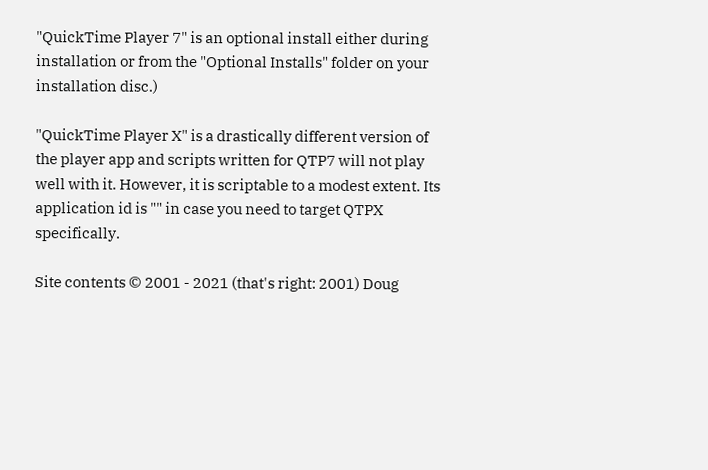"QuickTime Player 7" is an optional install either during installation or from the "Optional Installs" folder on your installation disc.)

"QuickTime Player X" is a drastically different version of the player app and scripts written for QTP7 will not play well with it. However, it is scriptable to a modest extent. Its application id is "" in case you need to target QTPX specifically.

Site contents © 2001 - 2021 (that's right: 2001) Doug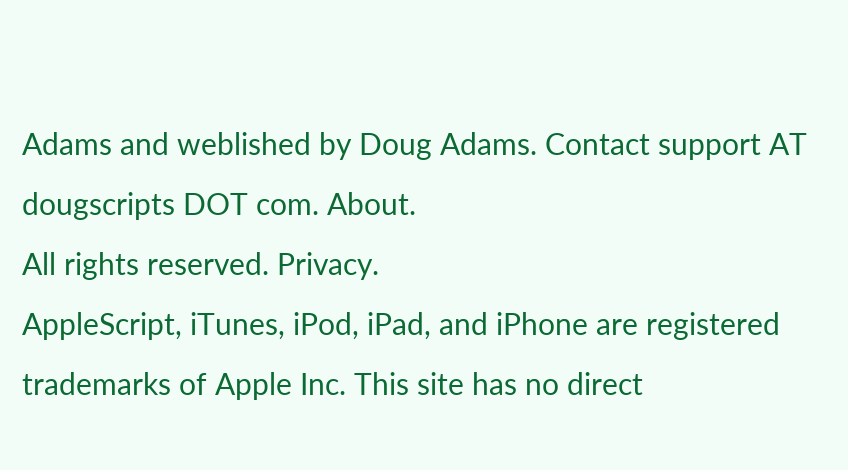Adams and weblished by Doug Adams. Contact support AT dougscripts DOT com. About.
All rights reserved. Privacy.
AppleScript, iTunes, iPod, iPad, and iPhone are registered trademarks of Apple Inc. This site has no direct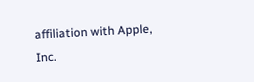affiliation with Apple, Inc.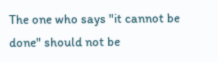The one who says "it cannot be done" should not be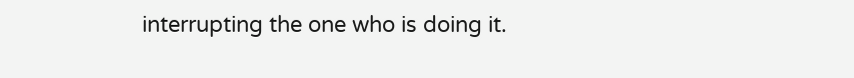interrupting the one who is doing it.